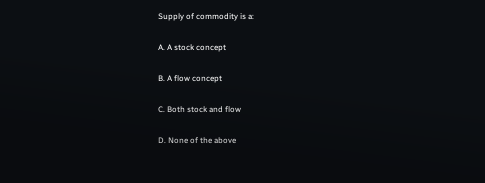Supply of commodity is a:

A. A stock concept

B. A flow concept

C. Both stock and flow

D. None of the above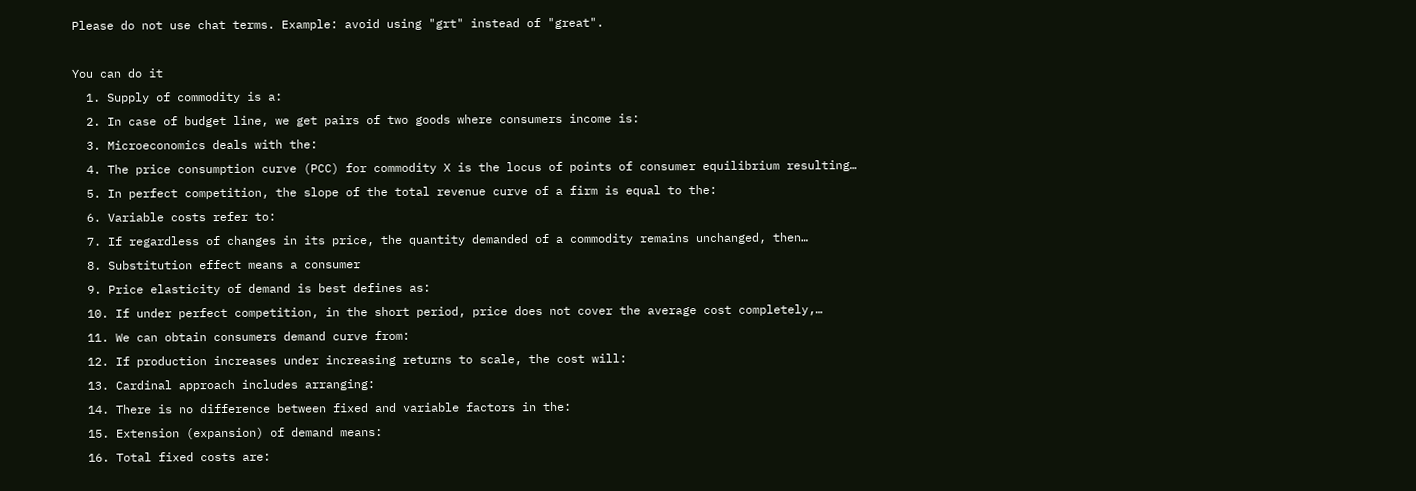Please do not use chat terms. Example: avoid using "grt" instead of "great".

You can do it
  1. Supply of commodity is a:
  2. In case of budget line, we get pairs of two goods where consumers income is:
  3. Microeconomics deals with the:
  4. The price consumption curve (PCC) for commodity X is the locus of points of consumer equilibrium resulting…
  5. In perfect competition, the slope of the total revenue curve of a firm is equal to the:
  6. Variable costs refer to:
  7. If regardless of changes in its price, the quantity demanded of a commodity remains unchanged, then…
  8. Substitution effect means a consumer
  9. Price elasticity of demand is best defines as:
  10. If under perfect competition, in the short period, price does not cover the average cost completely,…
  11. We can obtain consumers demand curve from:
  12. If production increases under increasing returns to scale, the cost will:
  13. Cardinal approach includes arranging:
  14. There is no difference between fixed and variable factors in the:
  15. Extension (expansion) of demand means:
  16. Total fixed costs are: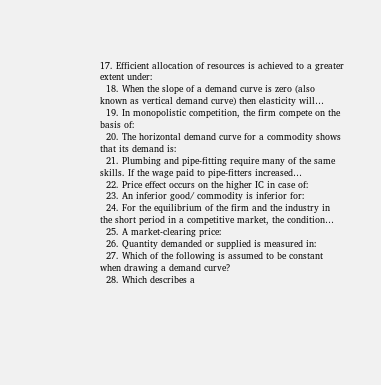17. Efficient allocation of resources is achieved to a greater extent under:
  18. When the slope of a demand curve is zero (also known as vertical demand curve) then elasticity will…
  19. In monopolistic competition, the firm compete on the basis of:
  20. The horizontal demand curve for a commodity shows that its demand is:
  21. Plumbing and pipe-fitting require many of the same skills. If the wage paid to pipe-fitters increased…
  22. Price effect occurs on the higher IC in case of:
  23. An inferior good/ commodity is inferior for:
  24. For the equilibrium of the firm and the industry in the short period in a competitive market, the condition…
  25. A market-clearing price:
  26. Quantity demanded or supplied is measured in:
  27. Which of the following is assumed to be constant when drawing a demand curve?
  28. Which describes a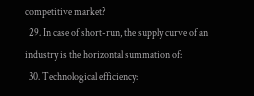competitive market?
  29. In case of short-run, the supply curve of an industry is the horizontal summation of:
  30. Technological efficiency: